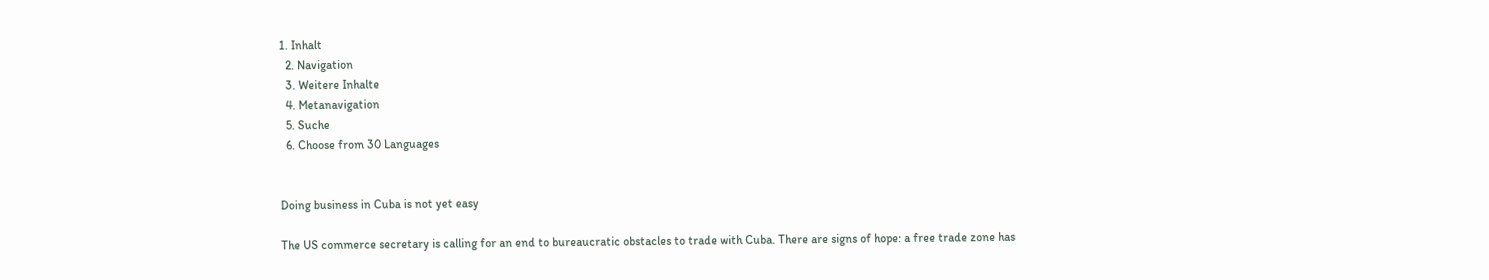1. Inhalt
  2. Navigation
  3. Weitere Inhalte
  4. Metanavigation
  5. Suche
  6. Choose from 30 Languages


Doing business in Cuba is not yet easy

The US commerce secretary is calling for an end to bureaucratic obstacles to trade with Cuba. There are signs of hope: a free trade zone has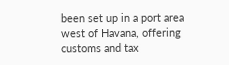been set up in a port area west of Havana, offering customs and tax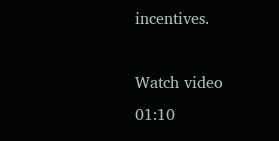incentives.

Watch video 01:10